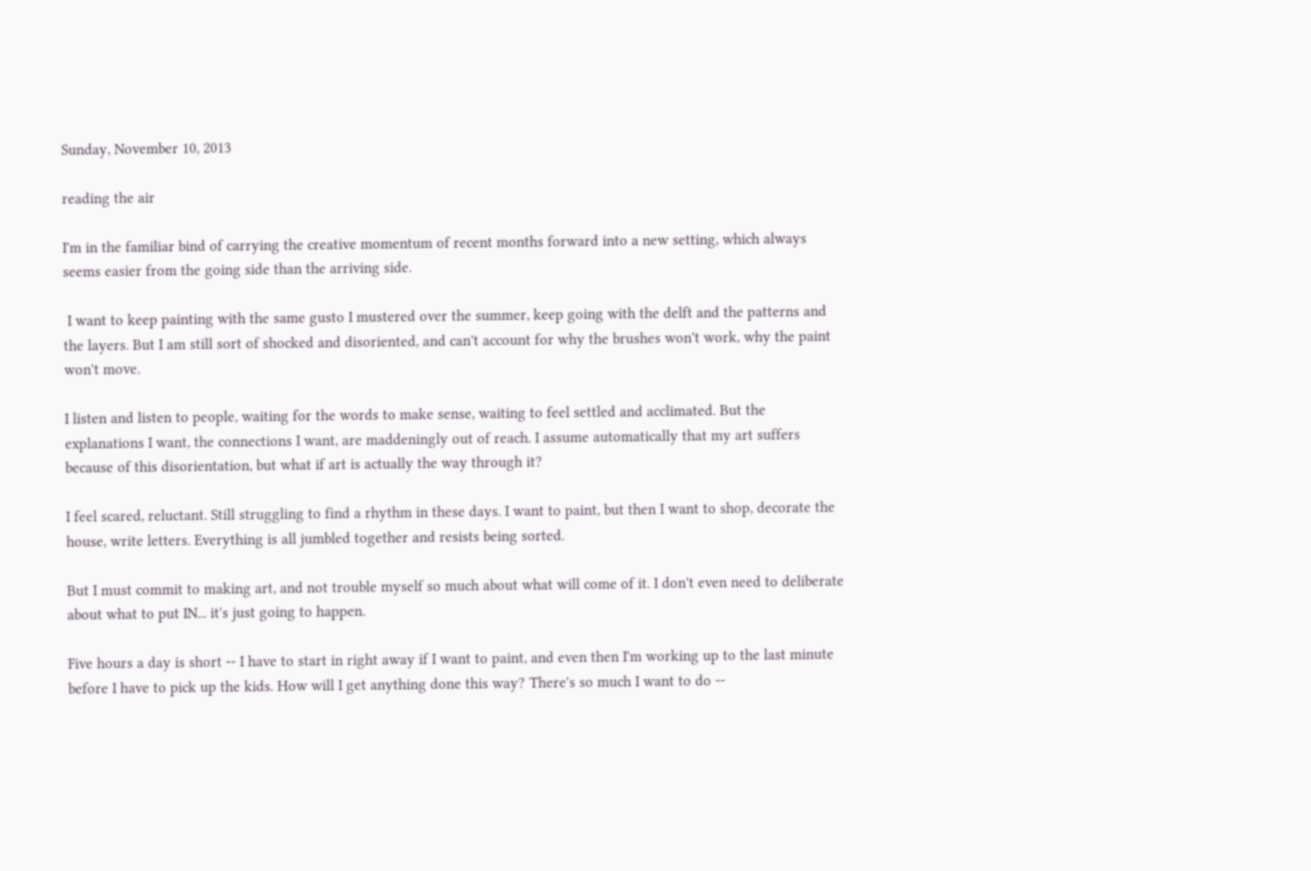Sunday, November 10, 2013

reading the air

I'm in the familiar bind of carrying the creative momentum of recent months forward into a new setting, which always seems easier from the going side than the arriving side.

 I want to keep painting with the same gusto I mustered over the summer, keep going with the delft and the patterns and the layers. But I am still sort of shocked and disoriented, and can't account for why the brushes won't work, why the paint won't move.

I listen and listen to people, waiting for the words to make sense, waiting to feel settled and acclimated. But the explanations I want, the connections I want, are maddeningly out of reach. I assume automatically that my art suffers because of this disorientation, but what if art is actually the way through it?

I feel scared, reluctant. Still struggling to find a rhythm in these days. I want to paint, but then I want to shop, decorate the house, write letters. Everything is all jumbled together and resists being sorted.

But I must commit to making art, and not trouble myself so much about what will come of it. I don't even need to deliberate about what to put IN... it's just going to happen.

Five hours a day is short -- I have to start in right away if I want to paint, and even then I'm working up to the last minute before I have to pick up the kids. How will I get anything done this way? There's so much I want to do --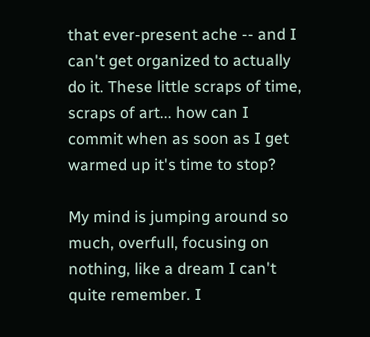that ever-present ache -- and I can't get organized to actually do it. These little scraps of time, scraps of art... how can I commit when as soon as I get warmed up it's time to stop?

My mind is jumping around so much, overfull, focusing on nothing, like a dream I can't quite remember. I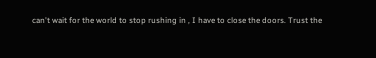can't wait for the world to stop rushing in , I have to close the doors. Trust the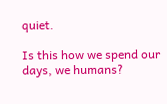quiet.

Is this how we spend our days, we humans?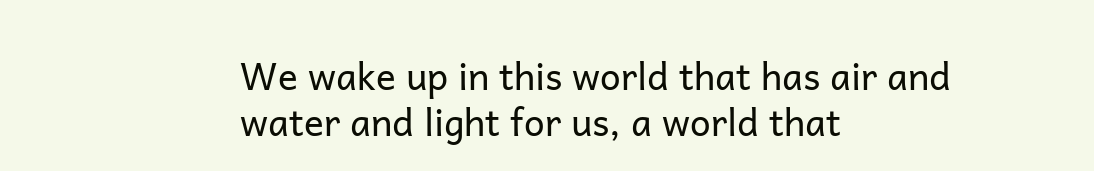We wake up in this world that has air and water and light for us, a world that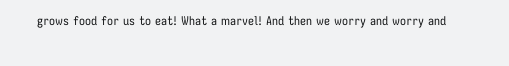grows food for us to eat! What a marvel! And then we worry and worry and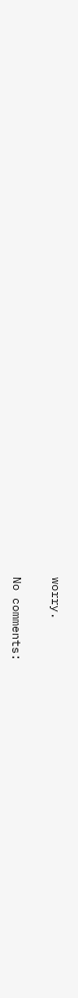worry.


No comments: